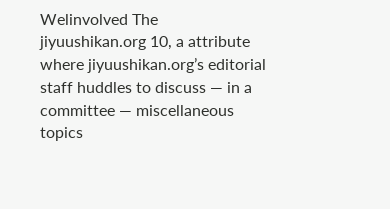Welinvolved The jiyuushikan.org 10, a attribute where jiyuushikan.org’s editorial staff huddles to discuss — in a committee — miscellaneous topics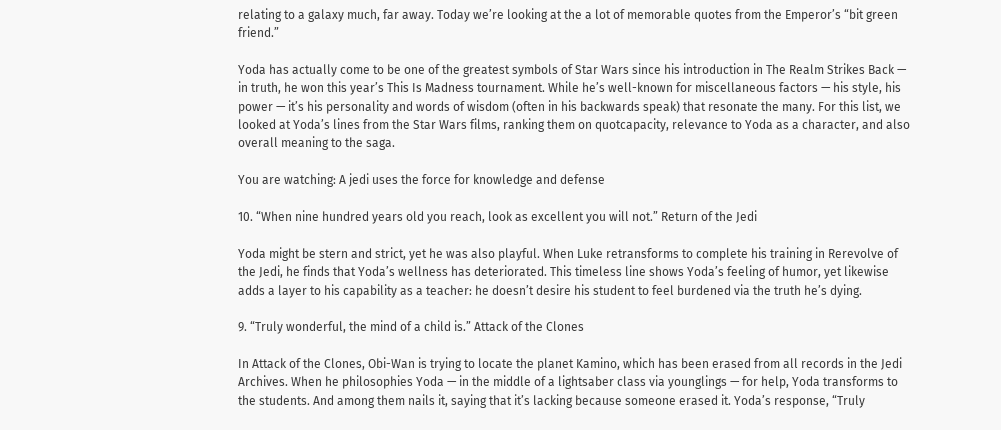relating to a galaxy much, far away. Today we’re looking at the a lot of memorable quotes from the Emperor’s “bit green friend.”

Yoda has actually come to be one of the greatest symbols of Star Wars since his introduction in The Realm Strikes Back — in truth, he won this year’s This Is Madness tournament. While he’s well-known for miscellaneous factors — his style, his power — it’s his personality and words of wisdom (often in his backwards speak) that resonate the many. For this list, we looked at Yoda’s lines from the Star Wars films, ranking them on quotcapacity, relevance to Yoda as a character, and also overall meaning to the saga.

You are watching: A jedi uses the force for knowledge and defense

10. “When nine hundred years old you reach, look as excellent you will not.” Return of the Jedi

Yoda might be stern and strict, yet he was also playful. When Luke retransforms to complete his training in Rerevolve of the Jedi, he finds that Yoda’s wellness has deteriorated. This timeless line shows Yoda’s feeling of humor, yet likewise adds a layer to his capability as a teacher: he doesn’t desire his student to feel burdened via the truth he’s dying.

9. “Truly wonderful, the mind of a child is.” Attack of the Clones

In Attack of the Clones, Obi-Wan is trying to locate the planet Kamino, which has been erased from all records in the Jedi Archives. When he philosophies Yoda — in the middle of a lightsaber class via younglings — for help, Yoda transforms to the students. And among them nails it, saying that it’s lacking because someone erased it. Yoda’s response, “Truly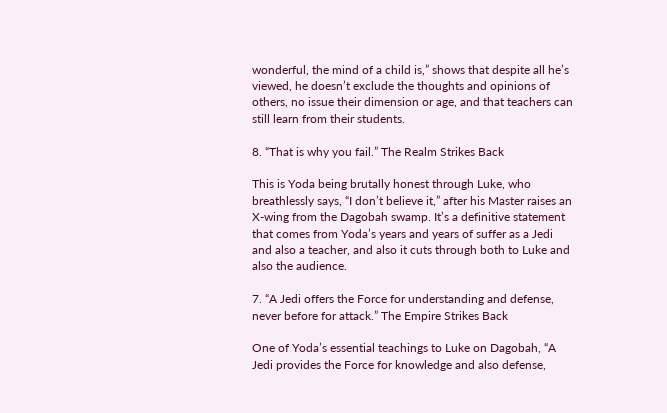wonderful, the mind of a child is,” shows that despite all he’s viewed, he doesn’t exclude the thoughts and opinions of others, no issue their dimension or age, and that teachers can still learn from their students.

8. “That is why you fail.” The Realm Strikes Back

This is Yoda being brutally honest through Luke, who breathlessly says, “I don’t believe it,” after his Master raises an X-wing from the Dagobah swamp. It’s a definitive statement that comes from Yoda’s years and years of suffer as a Jedi and also a teacher, and also it cuts through both to Luke and also the audience.

7. “A Jedi offers the Force for understanding and defense, never before for attack.” The Empire Strikes Back

One of Yoda’s essential teachings to Luke on Dagobah, “A Jedi provides the Force for knowledge and also defense,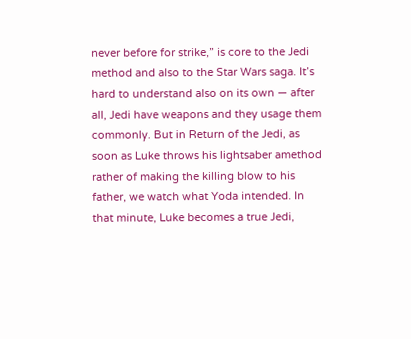never before for strike,” is core to the Jedi method and also to the Star Wars saga. It’s hard to understand also on its own — after all, Jedi have weapons and they usage them commonly. But in Return of the Jedi, as soon as Luke throws his lightsaber amethod rather of making the killing blow to his father, we watch what Yoda intended. In that minute, Luke becomes a true Jedi,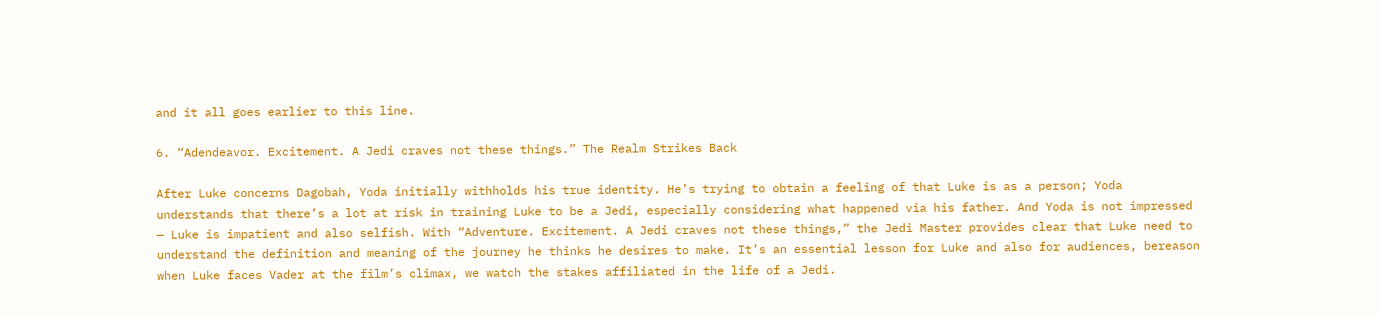and it all goes earlier to this line.

6. “Adendeavor. Excitement. A Jedi craves not these things.” The Realm Strikes Back

After Luke concerns Dagobah, Yoda initially withholds his true identity. He’s trying to obtain a feeling of that Luke is as a person; Yoda understands that there’s a lot at risk in training Luke to be a Jedi, especially considering what happened via his father. And Yoda is not impressed — Luke is impatient and also selfish. With “Adventure. Excitement. A Jedi craves not these things,” the Jedi Master provides clear that Luke need to understand the definition and meaning of the journey he thinks he desires to make. It’s an essential lesson for Luke and also for audiences, bereason when Luke faces Vader at the film’s climax, we watch the stakes affiliated in the life of a Jedi.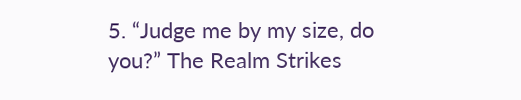5. “Judge me by my size, do you?” The Realm Strikes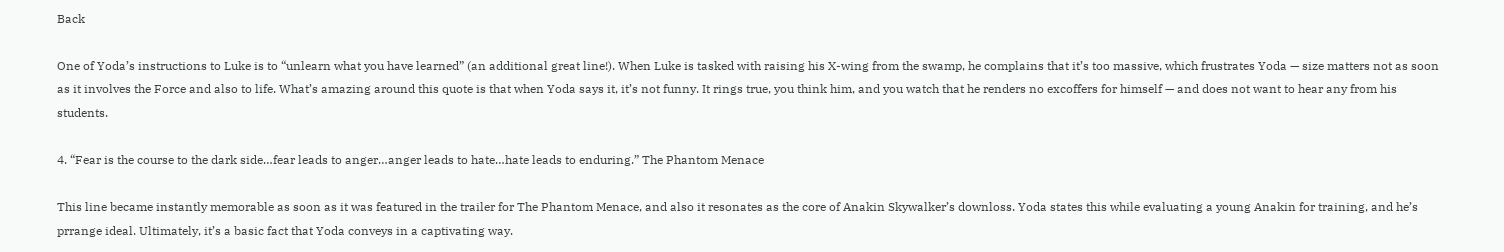Back

One of Yoda’s instructions to Luke is to “unlearn what you have learned” (an additional great line!). When Luke is tasked with raising his X-wing from the swamp, he complains that it’s too massive, which frustrates Yoda — size matters not as soon as it involves the Force and also to life. What’s amazing around this quote is that when Yoda says it, it’s not funny. It rings true, you think him, and you watch that he renders no excoffers for himself — and does not want to hear any from his students.

4. “Fear is the course to the dark side…fear leads to anger…anger leads to hate…hate leads to enduring.” The Phantom Menace

This line became instantly memorable as soon as it was featured in the trailer for The Phantom Menace, and also it resonates as the core of Anakin Skywalker’s downloss. Yoda states this while evaluating a young Anakin for training, and he’s prrange ideal. Ultimately, it’s a basic fact that Yoda conveys in a captivating way.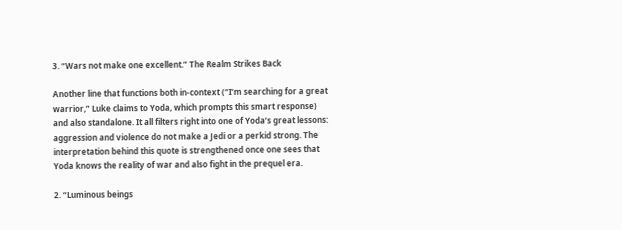3. “Wars not make one excellent.” The Realm Strikes Back

Another line that functions both in-context (“I’m searching for a great warrior,” Luke claims to Yoda, which prompts this smart response) and also standalone. It all filters right into one of Yoda’s great lessons: aggression and violence do not make a Jedi or a perkid strong. The interpretation behind this quote is strengthened once one sees that Yoda knows the reality of war and also fight in the prequel era.

2. “Luminous beings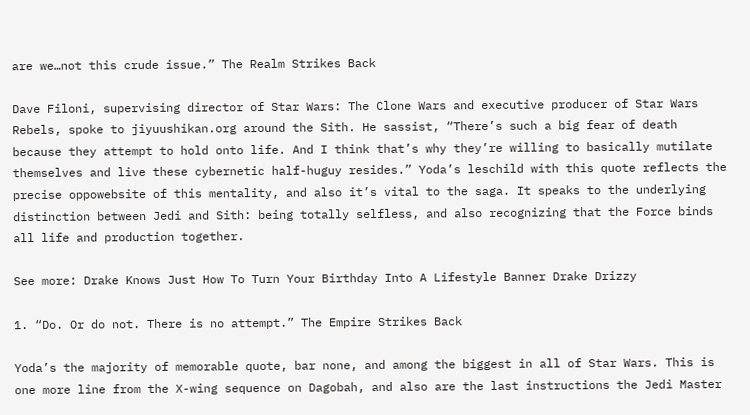are we…not this crude issue.” The Realm Strikes Back

Dave Filoni, supervising director of Star Wars: The Clone Wars and executive producer of Star Wars Rebels, spoke to jiyuushikan.org around the Sith. He sassist, “There’s such a big fear of death because they attempt to hold onto life. And I think that’s why they’re willing to basically mutilate themselves and live these cybernetic half-huguy resides.” Yoda’s leschild with this quote reflects the precise oppowebsite of this mentality, and also it’s vital to the saga. It speaks to the underlying distinction between Jedi and Sith: being totally selfless, and also recognizing that the Force binds all life and production together.

See more: Drake Knows Just How To Turn Your Birthday Into A Lifestyle Banner Drake Drizzy

1. “Do. Or do not. There is no attempt.” The Empire Strikes Back

Yoda’s the majority of memorable quote, bar none, and among the biggest in all of Star Wars. This is one more line from the X-wing sequence on Dagobah, and also are the last instructions the Jedi Master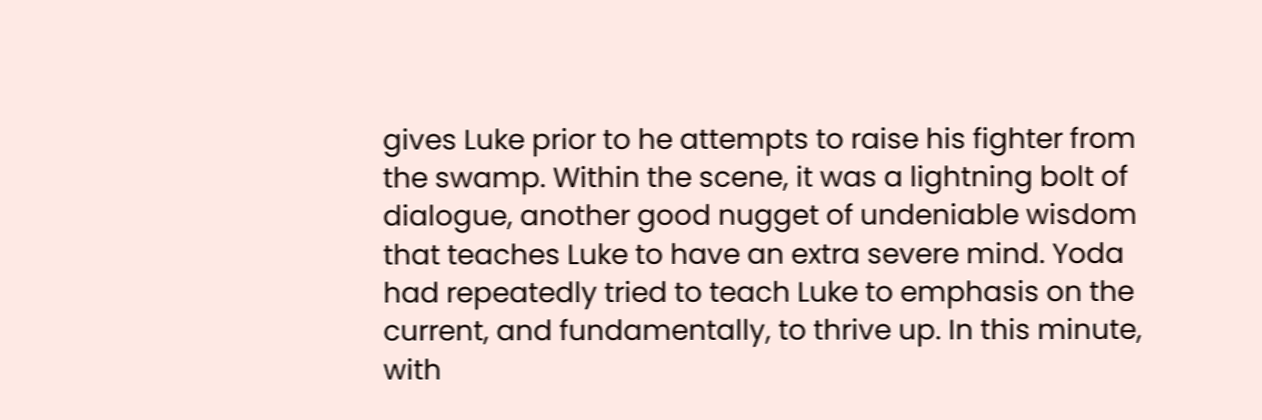gives Luke prior to he attempts to raise his fighter from the swamp. Within the scene, it was a lightning bolt of dialogue, another good nugget of undeniable wisdom that teaches Luke to have an extra severe mind. Yoda had repeatedly tried to teach Luke to emphasis on the current, and fundamentally, to thrive up. In this minute, with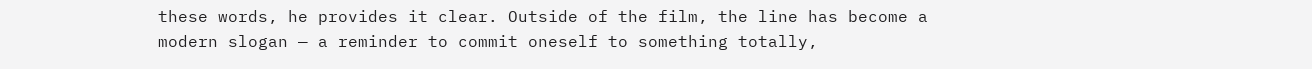these words, he provides it clear. Outside of the film, the line has become a modern slogan — a reminder to commit oneself to something totally,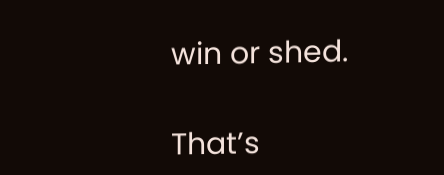win or shed.

That’s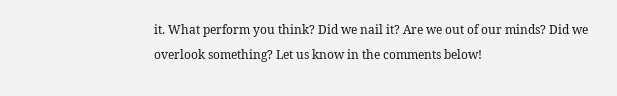it. What perform you think? Did we nail it? Are we out of our minds? Did we overlook something? Let us know in the comments below!